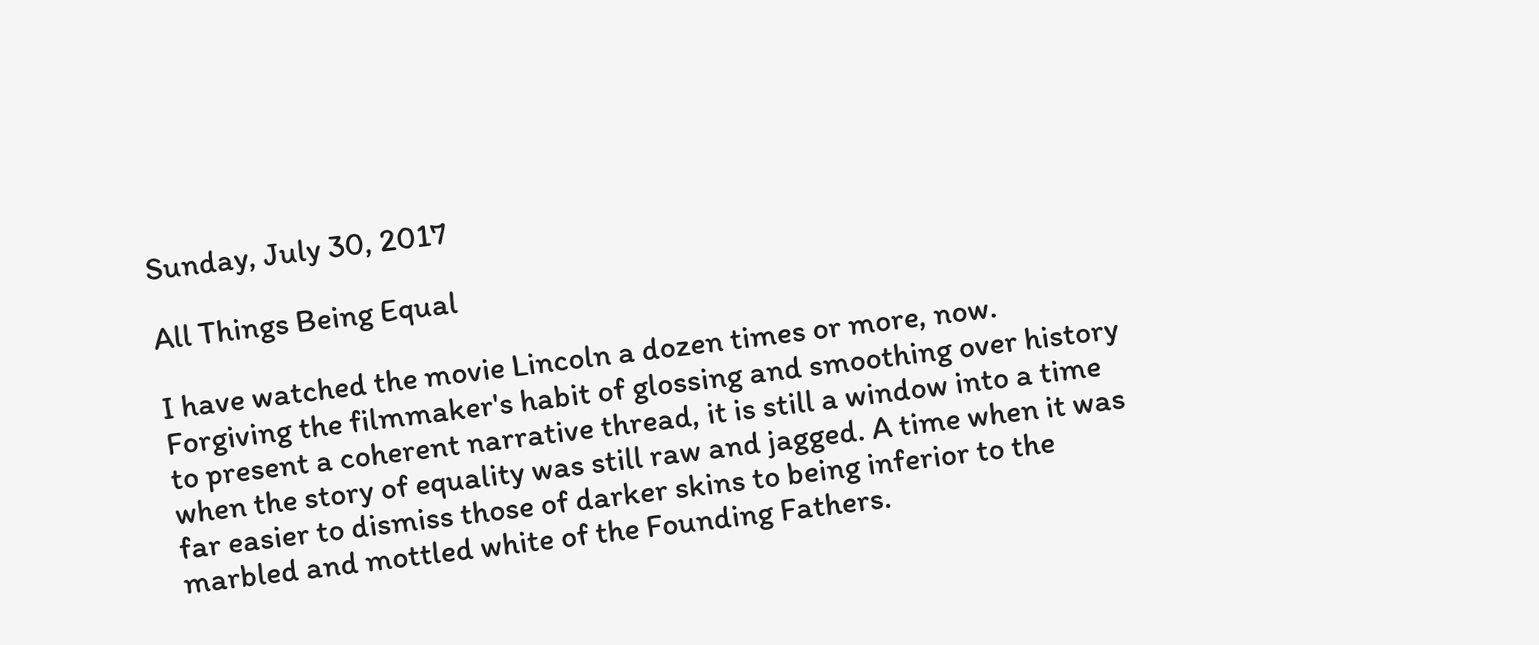Sunday, July 30, 2017

All Things Being Equal

I have watched the movie Lincoln a dozen times or more, now. Forgiving the filmmaker's habit of glossing and smoothing over history to present a coherent narrative thread, it is still a window into a time when the story of equality was still raw and jagged. A time when it was far easier to dismiss those of darker skins to being inferior to the marbled and mottled white of the Founding Fathers.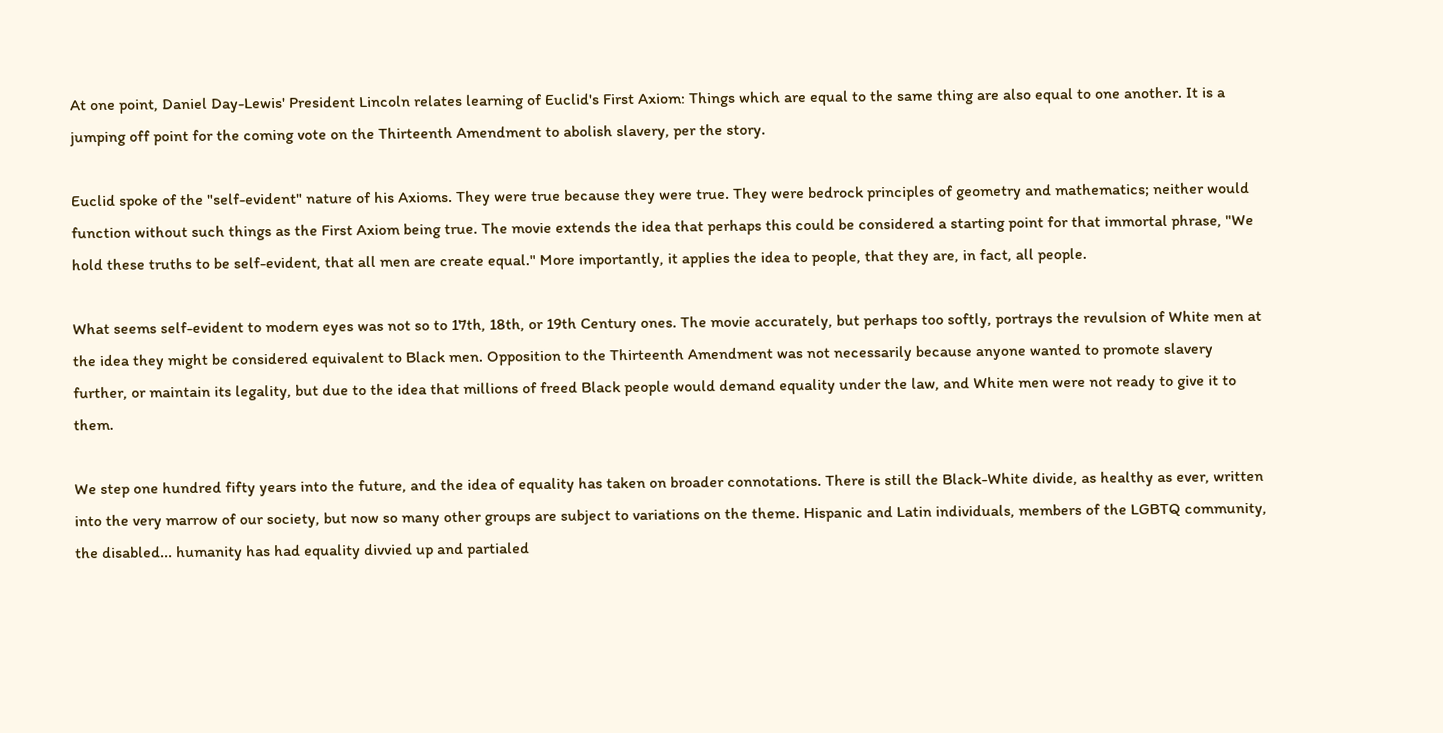At one point, Daniel Day-Lewis' President Lincoln relates learning of Euclid's First Axiom: Things which are equal to the same thing are also equal to one another. It is a jumping off point for the coming vote on the Thirteenth Amendment to abolish slavery, per the story.

Euclid spoke of the "self-evident" nature of his Axioms. They were true because they were true. They were bedrock principles of geometry and mathematics; neither would function without such things as the First Axiom being true. The movie extends the idea that perhaps this could be considered a starting point for that immortal phrase, "We hold these truths to be self-evident, that all men are create equal." More importantly, it applies the idea to people, that they are, in fact, all people.

What seems self-evident to modern eyes was not so to 17th, 18th, or 19th Century ones. The movie accurately, but perhaps too softly, portrays the revulsion of White men at the idea they might be considered equivalent to Black men. Opposition to the Thirteenth Amendment was not necessarily because anyone wanted to promote slavery further, or maintain its legality, but due to the idea that millions of freed Black people would demand equality under the law, and White men were not ready to give it to them.

We step one hundred fifty years into the future, and the idea of equality has taken on broader connotations. There is still the Black-White divide, as healthy as ever, written into the very marrow of our society, but now so many other groups are subject to variations on the theme. Hispanic and Latin individuals, members of the LGBTQ community, the disabled... humanity has had equality divvied up and partialed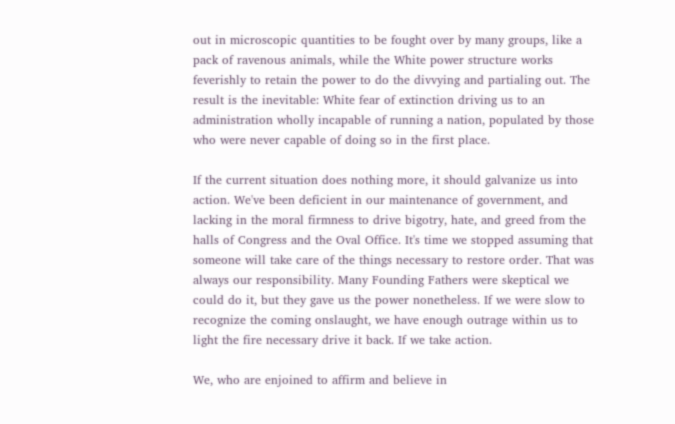out in microscopic quantities to be fought over by many groups, like a pack of ravenous animals, while the White power structure works feverishly to retain the power to do the divvying and partialing out. The result is the inevitable: White fear of extinction driving us to an administration wholly incapable of running a nation, populated by those who were never capable of doing so in the first place.

If the current situation does nothing more, it should galvanize us into action. We've been deficient in our maintenance of government, and lacking in the moral firmness to drive bigotry, hate, and greed from the halls of Congress and the Oval Office. It's time we stopped assuming that someone will take care of the things necessary to restore order. That was always our responsibility. Many Founding Fathers were skeptical we could do it, but they gave us the power nonetheless. If we were slow to recognize the coming onslaught, we have enough outrage within us to light the fire necessary drive it back. If we take action.

We, who are enjoined to affirm and believe in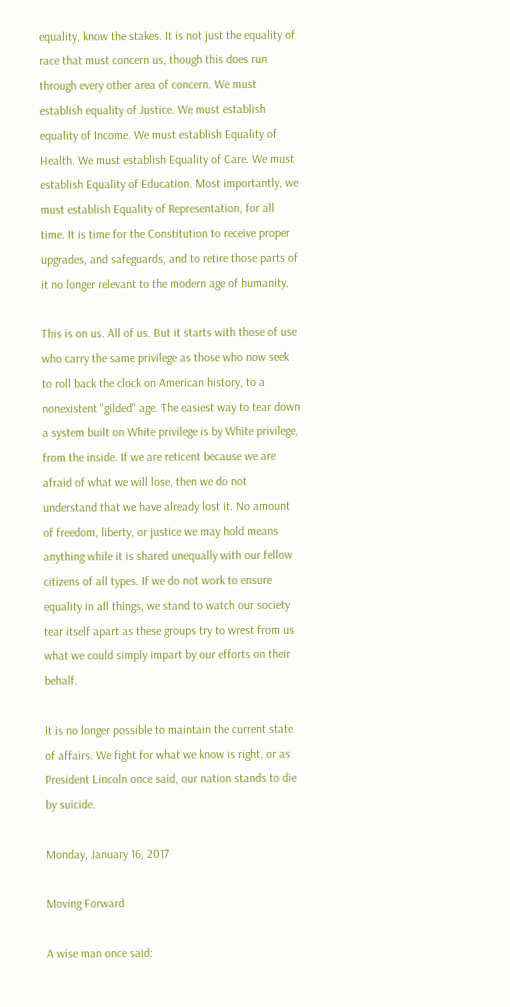equality, know the stakes. It is not just the equality of race that must concern us, though this does run through every other area of concern. We must establish equality of Justice. We must establish equality of Income. We must establish Equality of Health. We must establish Equality of Care. We must establish Equality of Education. Most importantly, we must establish Equality of Representation, for all time. It is time for the Constitution to receive proper upgrades, and safeguards, and to retire those parts of it no longer relevant to the modern age of humanity.

This is on us. All of us. But it starts with those of use who carry the same privilege as those who now seek to roll back the clock on American history, to a nonexistent "gilded" age. The easiest way to tear down a system built on White privilege is by White privilege, from the inside. If we are reticent because we are afraid of what we will lose, then we do not understand that we have already lost it. No amount of freedom, liberty, or justice we may hold means anything while it is shared unequally with our fellow citizens of all types. If we do not work to ensure equality in all things, we stand to watch our society tear itself apart as these groups try to wrest from us what we could simply impart by our efforts on their behalf.

It is no longer possible to maintain the current state of affairs. We fight for what we know is right, or as President Lincoln once said, our nation stands to die by suicide.

Monday, January 16, 2017

Moving Forward

A wise man once said: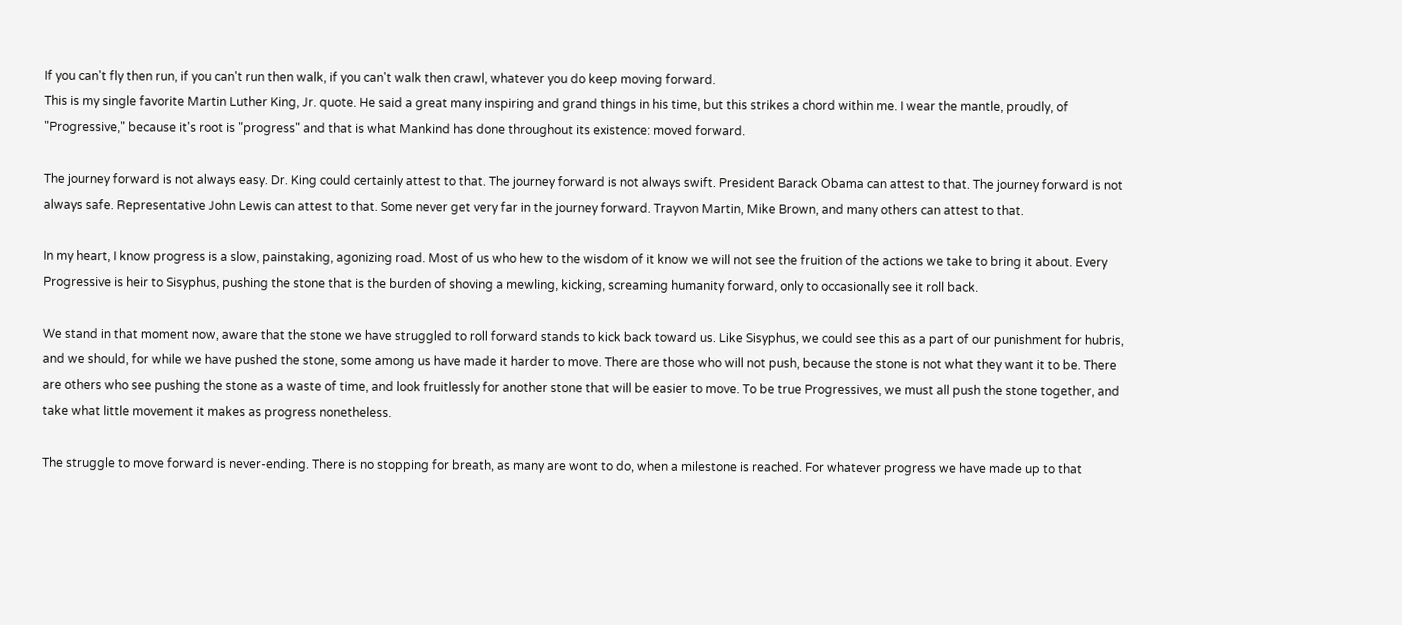If you can't fly then run, if you can't run then walk, if you can't walk then crawl, whatever you do keep moving forward.
This is my single favorite Martin Luther King, Jr. quote. He said a great many inspiring and grand things in his time, but this strikes a chord within me. I wear the mantle, proudly, of "Progressive," because it's root is "progress" and that is what Mankind has done throughout its existence: moved forward.

The journey forward is not always easy. Dr. King could certainly attest to that. The journey forward is not always swift. President Barack Obama can attest to that. The journey forward is not always safe. Representative John Lewis can attest to that. Some never get very far in the journey forward. Trayvon Martin, Mike Brown, and many others can attest to that.

In my heart, I know progress is a slow, painstaking, agonizing road. Most of us who hew to the wisdom of it know we will not see the fruition of the actions we take to bring it about. Every Progressive is heir to Sisyphus, pushing the stone that is the burden of shoving a mewling, kicking, screaming humanity forward, only to occasionally see it roll back.

We stand in that moment now, aware that the stone we have struggled to roll forward stands to kick back toward us. Like Sisyphus, we could see this as a part of our punishment for hubris, and we should, for while we have pushed the stone, some among us have made it harder to move. There are those who will not push, because the stone is not what they want it to be. There are others who see pushing the stone as a waste of time, and look fruitlessly for another stone that will be easier to move. To be true Progressives, we must all push the stone together, and take what little movement it makes as progress nonetheless.

The struggle to move forward is never-ending. There is no stopping for breath, as many are wont to do, when a milestone is reached. For whatever progress we have made up to that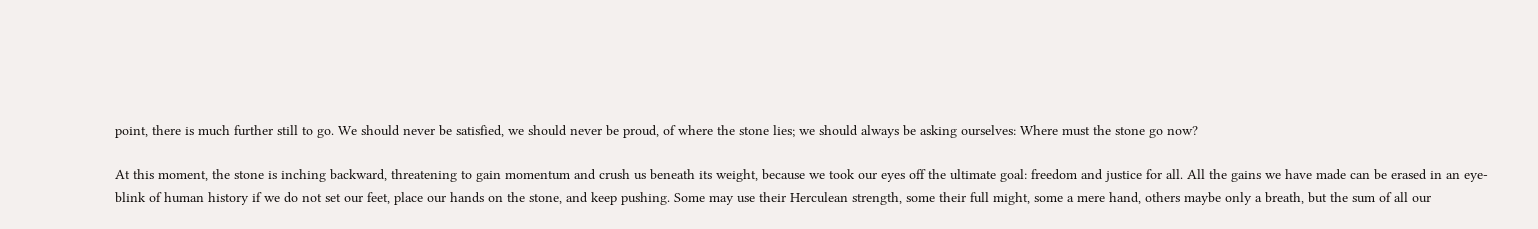point, there is much further still to go. We should never be satisfied, we should never be proud, of where the stone lies; we should always be asking ourselves: Where must the stone go now?

At this moment, the stone is inching backward, threatening to gain momentum and crush us beneath its weight, because we took our eyes off the ultimate goal: freedom and justice for all. All the gains we have made can be erased in an eye-blink of human history if we do not set our feet, place our hands on the stone, and keep pushing. Some may use their Herculean strength, some their full might, some a mere hand, others maybe only a breath, but the sum of all our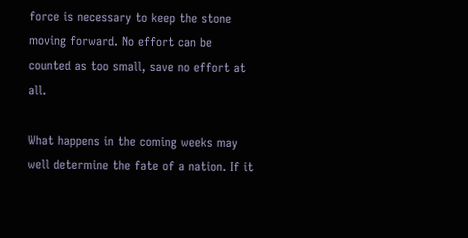force is necessary to keep the stone moving forward. No effort can be counted as too small, save no effort at all.

What happens in the coming weeks may well determine the fate of a nation. If it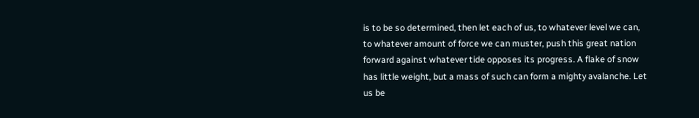is to be so determined, then let each of us, to whatever level we can, to whatever amount of force we can muster, push this great nation forward against whatever tide opposes its progress. A flake of snow has little weight, but a mass of such can form a mighty avalanche. Let us be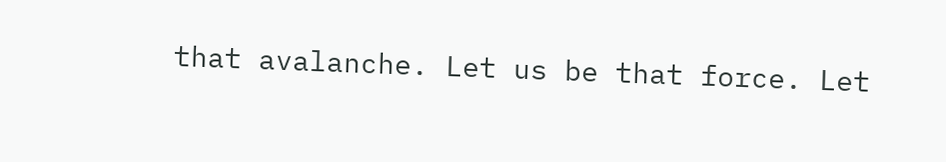that avalanche. Let us be that force. Let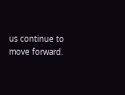us continue to move forward.